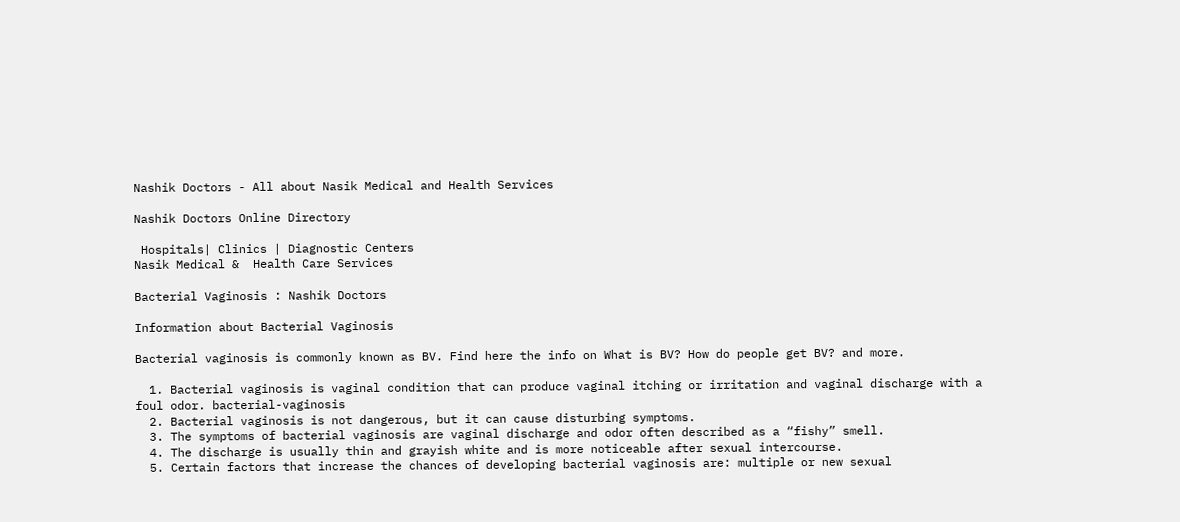Nashik Doctors - All about Nasik Medical and Health Services

Nashik Doctors Online Directory

 Hospitals| Clinics | Diagnostic Centers
Nasik Medical &  Health Care Services

Bacterial Vaginosis : Nashik Doctors

Information about Bacterial Vaginosis

Bacterial vaginosis is commonly known as BV. Find here the info on What is BV? How do people get BV? and more.

  1. Bacterial vaginosis is vaginal condition that can produce vaginal itching or irritation and vaginal discharge with a foul odor. bacterial-vaginosis
  2. Bacterial vaginosis is not dangerous, but it can cause disturbing symptoms.
  3. The symptoms of bacterial vaginosis are vaginal discharge and odor often described as a “fishy” smell.
  4. The discharge is usually thin and grayish white and is more noticeable after sexual intercourse.
  5. Certain factors that increase the chances of developing bacterial vaginosis are: multiple or new sexual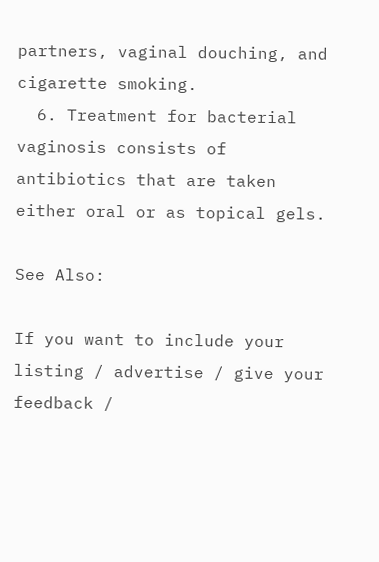partners, vaginal douching, and cigarette smoking.
  6. Treatment for bacterial vaginosis consists of antibiotics that are taken either oral or as topical gels.

See Also:

If you want to include your listing / advertise / give your feedback /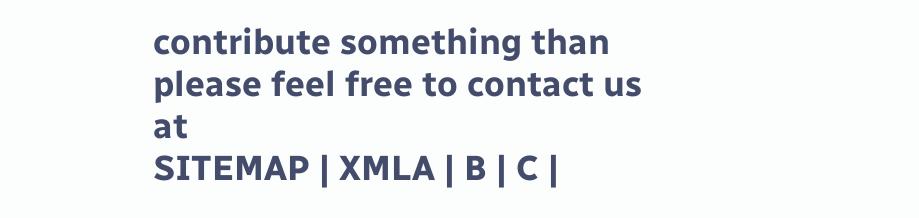contribute something than please feel free to contact us at
SITEMAP | XMLA | B | C |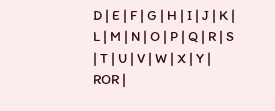D | E | F | G | H | I | J | K | L | M | N | O | P | Q | R | S | T | U | V | W | X | Y | ROR |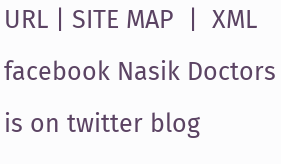URL | SITE MAP  |  XML
facebook Nasik Doctors is on twitter blog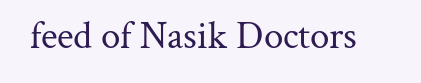feed of Nasik Doctors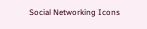Social Networking Icons